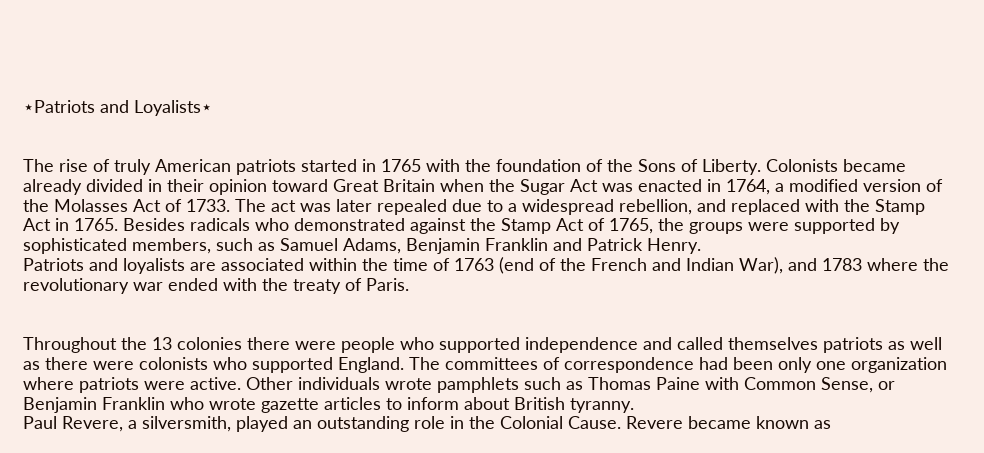⋆Patriots and Loyalists⋆


The rise of truly American patriots started in 1765 with the foundation of the Sons of Liberty. Colonists became already divided in their opinion toward Great Britain when the Sugar Act was enacted in 1764, a modified version of the Molasses Act of 1733. The act was later repealed due to a widespread rebellion, and replaced with the Stamp Act in 1765. Besides radicals who demonstrated against the Stamp Act of 1765, the groups were supported by sophisticated members, such as Samuel Adams, Benjamin Franklin and Patrick Henry.
Patriots and loyalists are associated within the time of 1763 (end of the French and Indian War), and 1783 where the revolutionary war ended with the treaty of Paris.


Throughout the 13 colonies there were people who supported independence and called themselves patriots as well as there were colonists who supported England. The committees of correspondence had been only one organization where patriots were active. Other individuals wrote pamphlets such as Thomas Paine with Common Sense, or Benjamin Franklin who wrote gazette articles to inform about British tyranny.
Paul Revere, a silversmith, played an outstanding role in the Colonial Cause. Revere became known as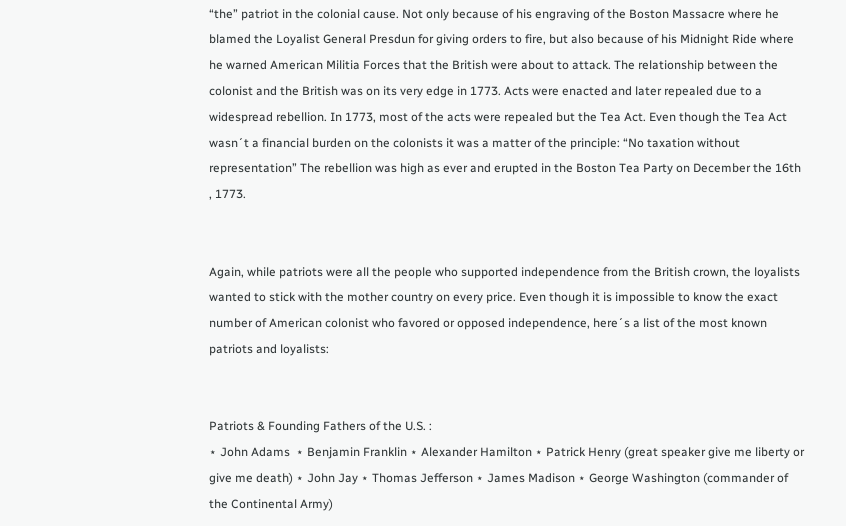“the” patriot in the colonial cause. Not only because of his engraving of the Boston Massacre where he blamed the Loyalist General Presdun for giving orders to fire, but also because of his Midnight Ride where he warned American Militia Forces that the British were about to attack. The relationship between the colonist and the British was on its very edge in 1773. Acts were enacted and later repealed due to a widespread rebellion. In 1773, most of the acts were repealed but the Tea Act. Even though the Tea Act wasn´t a financial burden on the colonists it was a matter of the principle: “No taxation without representation” The rebellion was high as ever and erupted in the Boston Tea Party on December the 16th , 1773.


Again, while patriots were all the people who supported independence from the British crown, the loyalists wanted to stick with the mother country on every price. Even though it is impossible to know the exact number of American colonist who favored or opposed independence, here´s a list of the most known patriots and loyalists:


Patriots & Founding Fathers of the U.S. :
⋆ John Adams  ⋆ Benjamin Franklin ⋆ Alexander Hamilton ⋆ Patrick Henry (great speaker give me liberty or give me death) ⋆ John Jay ⋆ Thomas Jefferson ⋆ James Madison ⋆ George Washington (commander of the Continental Army)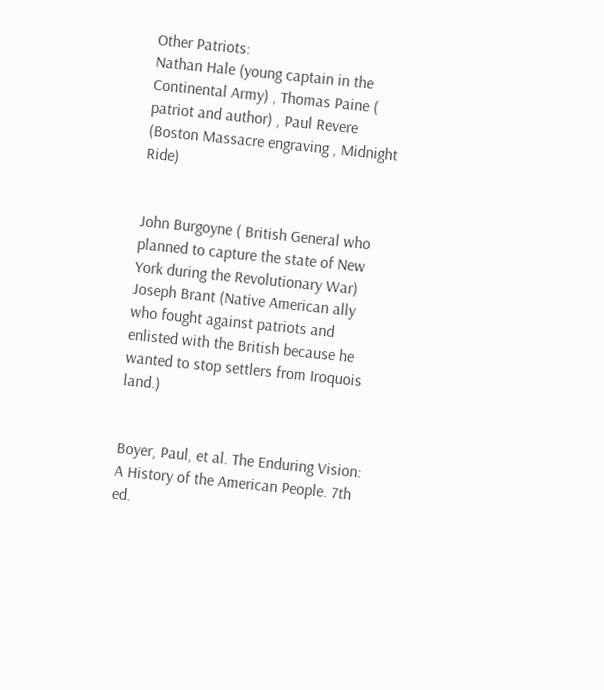Other Patriots:
Nathan Hale (young captain in the Continental Army) , Thomas Paine ( patriot and author) , Paul Revere (Boston Massacre engraving , Midnight Ride)


John Burgoyne ( British General who planned to capture the state of New York during the Revolutionary War)
Joseph Brant (Native American ally who fought against patriots and enlisted with the British because he wanted to stop settlers from Iroquois land.)


Boyer, Paul, et al. The Enduring Vision: A History of the American People. 7th ed.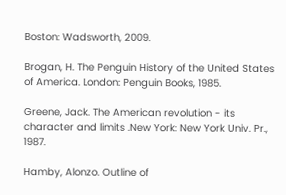Boston: Wadsworth, 2009.

Brogan, H. The Penguin History of the United States of America. London: Penguin Books, 1985.

Greene, Jack. The American revolution - its character and limits .New York: New York Univ. Pr., 1987.

Hamby, Alonzo. Outline of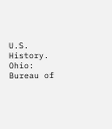U.S. History. Ohio: Bureau of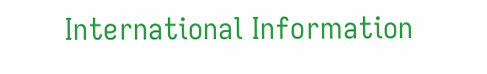International Information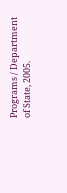Programs / Department of State, 2005.